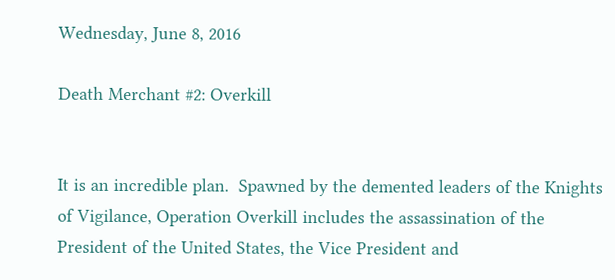Wednesday, June 8, 2016

Death Merchant #2: Overkill


It is an incredible plan.  Spawned by the demented leaders of the Knights of Vigilance, Operation Overkill includes the assassination of the President of the United States, the Vice President and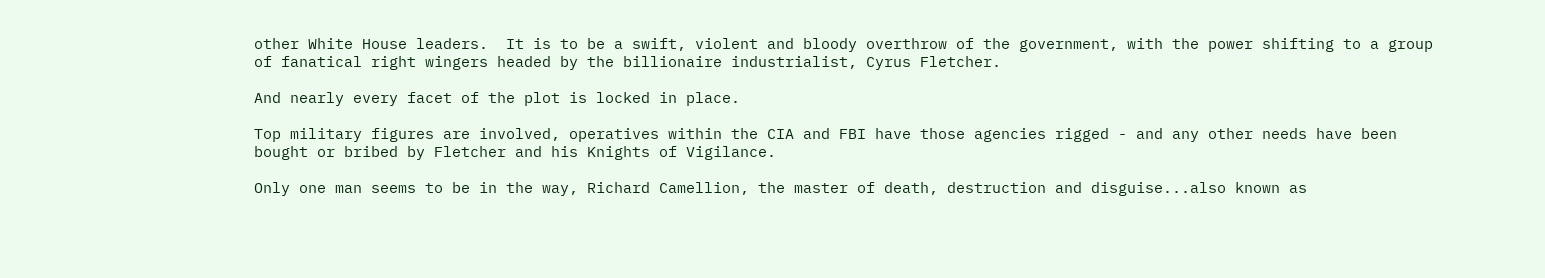other White House leaders.  It is to be a swift, violent and bloody overthrow of the government, with the power shifting to a group of fanatical right wingers headed by the billionaire industrialist, Cyrus Fletcher.

And nearly every facet of the plot is locked in place.

Top military figures are involved, operatives within the CIA and FBI have those agencies rigged - and any other needs have been bought or bribed by Fletcher and his Knights of Vigilance.

Only one man seems to be in the way, Richard Camellion, the master of death, destruction and disguise...also known as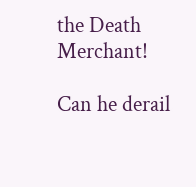the Death Merchant!

Can he derail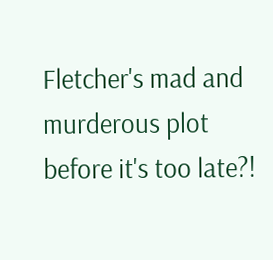Fletcher's mad and murderous plot before it's too late?!